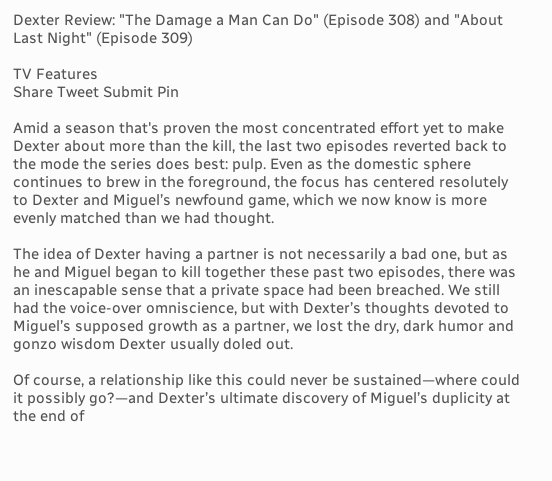Dexter Review: "The Damage a Man Can Do" (Episode 308) and "About Last Night" (Episode 309)

TV Features
Share Tweet Submit Pin

Amid a season that's proven the most concentrated effort yet to make Dexter about more than the kill, the last two episodes reverted back to the mode the series does best: pulp. Even as the domestic sphere continues to brew in the foreground, the focus has centered resolutely to Dexter and Miguel’s newfound game, which we now know is more evenly matched than we had thought.

The idea of Dexter having a partner is not necessarily a bad one, but as he and Miguel began to kill together these past two episodes, there was an inescapable sense that a private space had been breached. We still had the voice-over omniscience, but with Dexter’s thoughts devoted to Miguel’s supposed growth as a partner, we lost the dry, dark humor and gonzo wisdom Dexter usually doled out.

Of course, a relationship like this could never be sustained—where could it possibly go?—and Dexter’s ultimate discovery of Miguel’s duplicity at the end of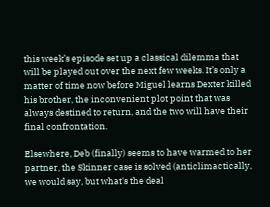this week’s episode set up a classical dilemma that will be played out over the next few weeks. It’s only a matter of time now before Miguel learns Dexter killed his brother, the inconvenient plot point that was always destined to return, and the two will have their final confrontation.

Elsewhere, Deb (finally) seems to have warmed to her partner, the Skinner case is solved (anticlimactically, we would say, but what's the deal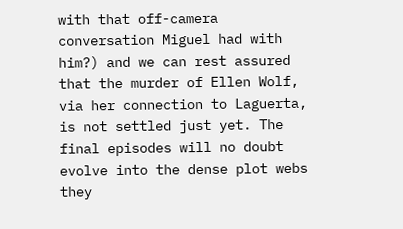with that off-camera conversation Miguel had with him?) and we can rest assured that the murder of Ellen Wolf, via her connection to Laguerta, is not settled just yet. The final episodes will no doubt evolve into the dense plot webs they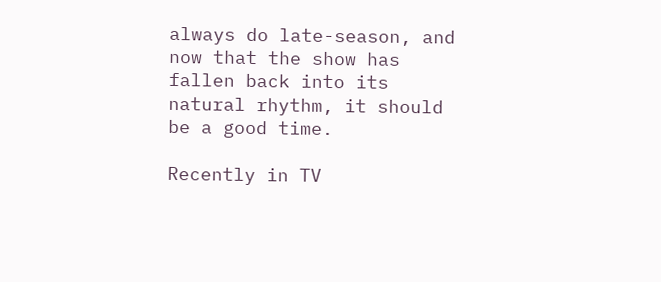always do late-season, and now that the show has fallen back into its natural rhythm, it should be a good time.

Recently in TV